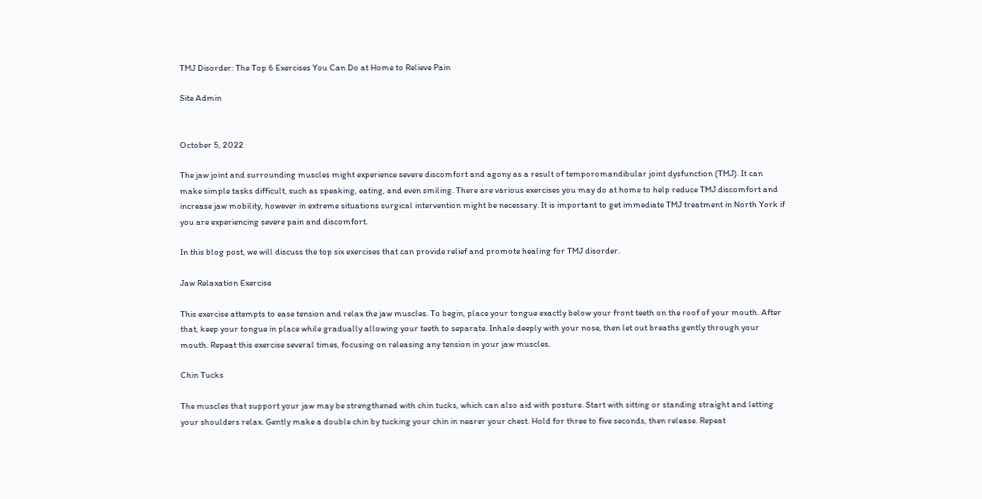TMJ Disorder: The Top 6 Exercises You Can Do at Home to Relieve Pain

Site Admin


October 5, 2022

The jaw joint and surrounding muscles might experience severe discomfort and agony as a result of temporomandibular joint dysfunction (TMJ). It can make simple tasks difficult, such as speaking, eating, and even smiling. There are various exercises you may do at home to help reduce TMJ discomfort and increase jaw mobility, however in extreme situations surgical intervention might be necessary. It is important to get immediate TMJ treatment in North York if you are experiencing severe pain and discomfort.

In this blog post, we will discuss the top six exercises that can provide relief and promote healing for TMJ disorder.

Jaw Relaxation Exercise

This exercise attempts to ease tension and relax the jaw muscles. To begin, place your tongue exactly below your front teeth on the roof of your mouth. After that, keep your tongue in place while gradually allowing your teeth to separate. Inhale deeply with your nose, then let out breaths gently through your mouth. Repeat this exercise several times, focusing on releasing any tension in your jaw muscles.

Chin Tucks

The muscles that support your jaw may be strengthened with chin tucks, which can also aid with posture. Start with sitting or standing straight and letting your shoulders relax. Gently make a double chin by tucking your chin in nearer your chest. Hold for three to five seconds, then release. Repeat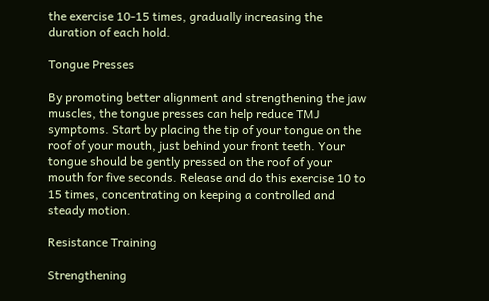the exercise 10-15 times, gradually increasing the duration of each hold.

Tongue Presses

By promoting better alignment and strengthening the jaw muscles, the tongue presses can help reduce TMJ symptoms. Start by placing the tip of your tongue on the roof of your mouth, just behind your front teeth. Your tongue should be gently pressed on the roof of your mouth for five seconds. Release and do this exercise 10 to 15 times, concentrating on keeping a controlled and steady motion.

Resistance Training

Strengthening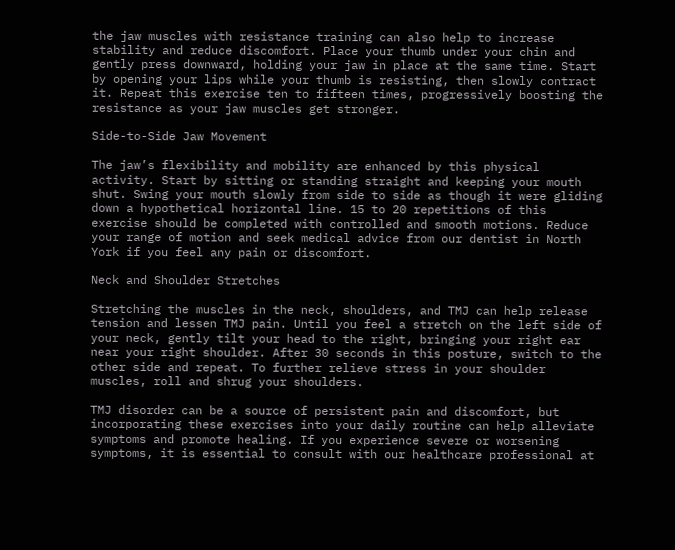the jaw muscles with resistance training can also help to increase stability and reduce discomfort. Place your thumb under your chin and gently press downward, holding your jaw in place at the same time. Start by opening your lips while your thumb is resisting, then slowly contract it. Repeat this exercise ten to fifteen times, progressively boosting the resistance as your jaw muscles get stronger.

Side-to-Side Jaw Movement

The jaw’s flexibility and mobility are enhanced by this physical activity. Start by sitting or standing straight and keeping your mouth shut. Swing your mouth slowly from side to side as though it were gliding down a hypothetical horizontal line. 15 to 20 repetitions of this exercise should be completed with controlled and smooth motions. Reduce your range of motion and seek medical advice from our dentist in North York if you feel any pain or discomfort.

Neck and Shoulder Stretches

Stretching the muscles in the neck, shoulders, and TMJ can help release tension and lessen TMJ pain. Until you feel a stretch on the left side of your neck, gently tilt your head to the right, bringing your right ear near your right shoulder. After 30 seconds in this posture, switch to the other side and repeat. To further relieve stress in your shoulder muscles, roll and shrug your shoulders.

TMJ disorder can be a source of persistent pain and discomfort, but incorporating these exercises into your daily routine can help alleviate symptoms and promote healing. If you experience severe or worsening symptoms, it is essential to consult with our healthcare professional at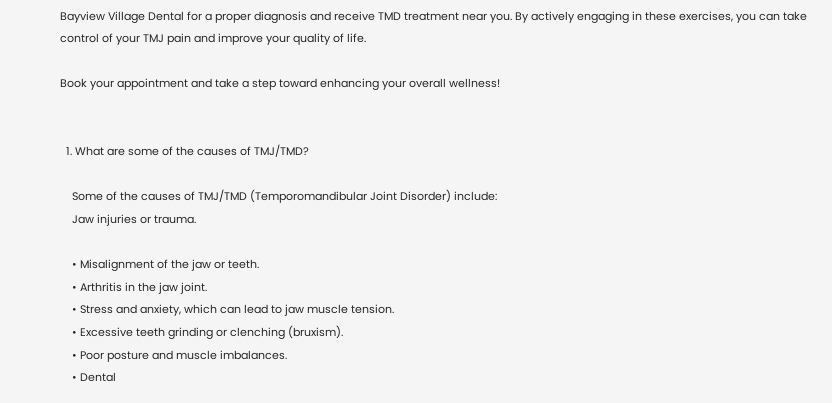Bayview Village Dental for a proper diagnosis and receive TMD treatment near you. By actively engaging in these exercises, you can take control of your TMJ pain and improve your quality of life.

Book your appointment and take a step toward enhancing your overall wellness!


  1. What are some of the causes of TMJ/TMD?

    Some of the causes of TMJ/TMD (Temporomandibular Joint Disorder) include:
    Jaw injuries or trauma.

    • Misalignment of the jaw or teeth.
    • Arthritis in the jaw joint.
    • Stress and anxiety, which can lead to jaw muscle tension.
    • Excessive teeth grinding or clenching (bruxism).
    • Poor posture and muscle imbalances.
    • Dental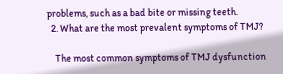problems, such as a bad bite or missing teeth.
  2. What are the most prevalent symptoms of TMJ?

    The most common symptoms of TMJ dysfunction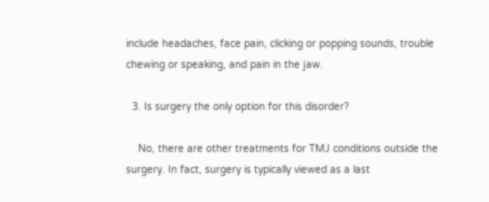include headaches, face pain, clicking or popping sounds, trouble chewing or speaking, and pain in the jaw.

  3. Is surgery the only option for this disorder?

    No, there are other treatments for TMJ conditions outside the surgery. In fact, surgery is typically viewed as a last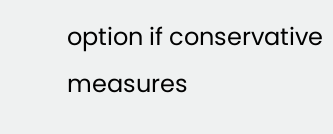option if conservative measures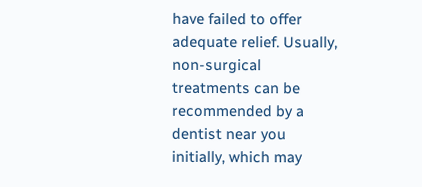have failed to offer adequate relief. Usually, non-surgical treatments can be recommended by a dentist near you initially, which may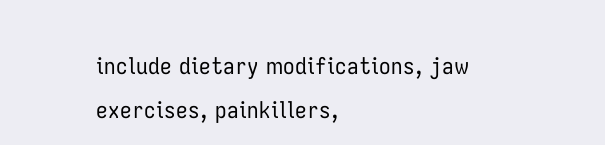include dietary modifications, jaw exercises, painkillers,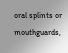oral splints or mouthguards,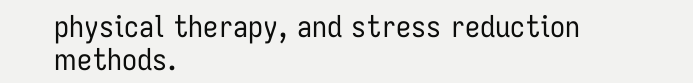physical therapy, and stress reduction methods.